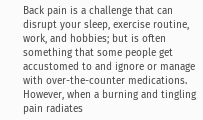Back pain is a challenge that can disrupt your sleep, exercise routine, work, and hobbies; but is often something that some people get accustomed to and ignore or manage with over-the-counter medications. However, when a burning and tingling pain radiates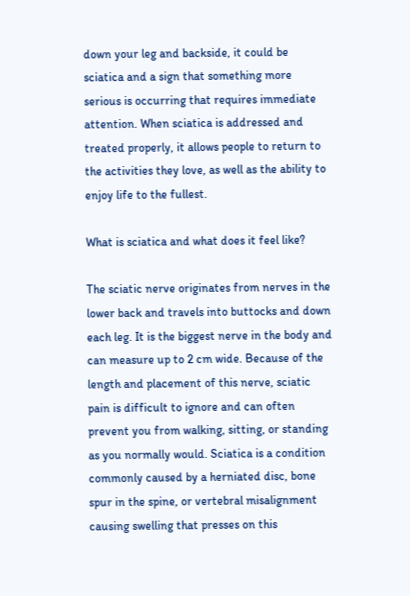down your leg and backside, it could be sciatica and a sign that something more serious is occurring that requires immediate attention. When sciatica is addressed and treated properly, it allows people to return to the activities they love, as well as the ability to enjoy life to the fullest.

What is sciatica and what does it feel like?

The sciatic nerve originates from nerves in the lower back and travels into buttocks and down each leg. It is the biggest nerve in the body and can measure up to 2 cm wide. Because of the length and placement of this nerve, sciatic pain is difficult to ignore and can often prevent you from walking, sitting, or standing as you normally would. Sciatica is a condition commonly caused by a herniated disc, bone spur in the spine, or vertebral misalignment causing swelling that presses on this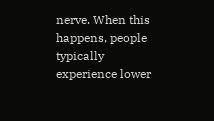nerve. When this happens, people typically experience lower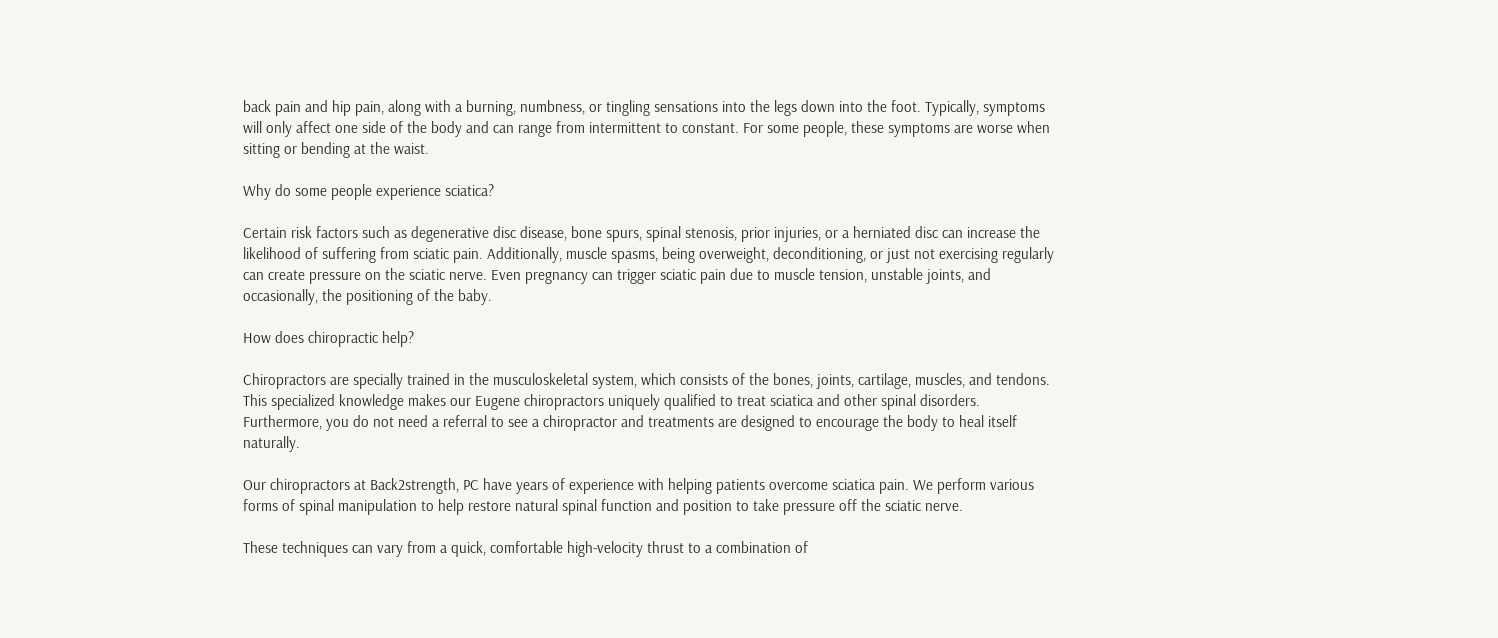back pain and hip pain, along with a burning, numbness, or tingling sensations into the legs down into the foot. Typically, symptoms will only affect one side of the body and can range from intermittent to constant. For some people, these symptoms are worse when sitting or bending at the waist.

Why do some people experience sciatica?

Certain risk factors such as degenerative disc disease, bone spurs, spinal stenosis, prior injuries, or a herniated disc can increase the likelihood of suffering from sciatic pain. Additionally, muscle spasms, being overweight, deconditioning, or just not exercising regularly can create pressure on the sciatic nerve. Even pregnancy can trigger sciatic pain due to muscle tension, unstable joints, and occasionally, the positioning of the baby.

How does chiropractic help?

Chiropractors are specially trained in the musculoskeletal system, which consists of the bones, joints, cartilage, muscles, and tendons. This specialized knowledge makes our Eugene chiropractors uniquely qualified to treat sciatica and other spinal disorders. Furthermore, you do not need a referral to see a chiropractor and treatments are designed to encourage the body to heal itself naturally.

Our chiropractors at Back2strength, PC have years of experience with helping patients overcome sciatica pain. We perform various forms of spinal manipulation to help restore natural spinal function and position to take pressure off the sciatic nerve.

These techniques can vary from a quick, comfortable high-velocity thrust to a combination of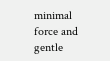minimal force and gentle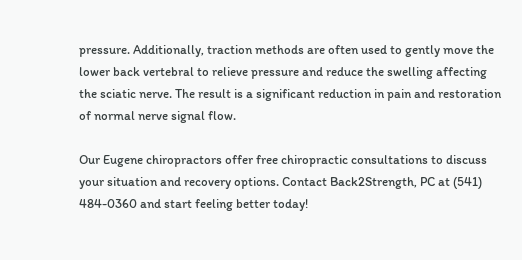pressure. Additionally, traction methods are often used to gently move the lower back vertebral to relieve pressure and reduce the swelling affecting the sciatic nerve. The result is a significant reduction in pain and restoration of normal nerve signal flow.

Our Eugene chiropractors offer free chiropractic consultations to discuss your situation and recovery options. Contact Back2Strength, PC at (541) 484-0360 and start feeling better today!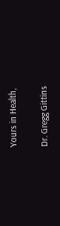Yours in Health,

Dr. Gregg Gittins